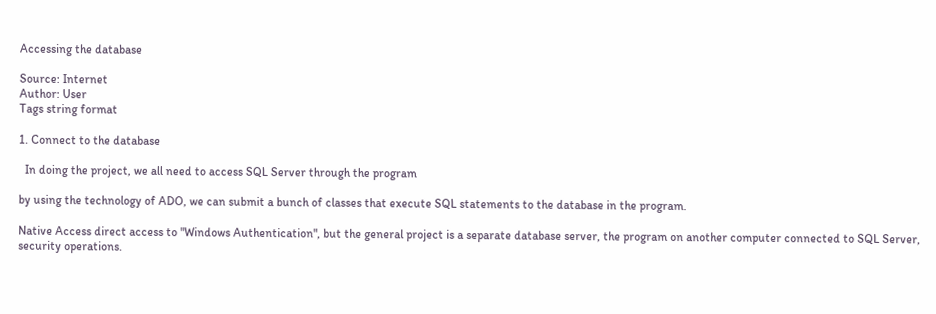Accessing the database

Source: Internet
Author: User
Tags string format

1. Connect to the database

  In doing the project, we all need to access SQL Server through the program

by using the technology of ADO, we can submit a bunch of classes that execute SQL statements to the database in the program.

Native Access direct access to "Windows Authentication", but the general project is a separate database server, the program on another computer connected to SQL Server, security operations.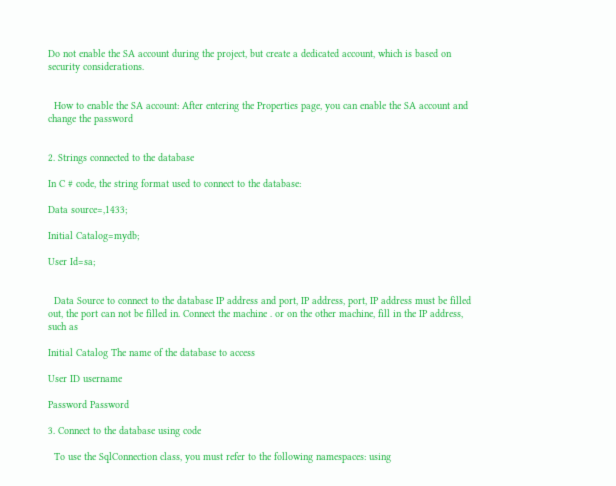Do not enable the SA account during the project, but create a dedicated account, which is based on security considerations.


  How to enable the SA account: After entering the Properties page, you can enable the SA account and change the password


2. Strings connected to the database

In C # code, the string format used to connect to the database:

Data source=,1433;

Initial Catalog=mydb;

User Id=sa;


  Data Source to connect to the database IP address and port, IP address, port, IP address must be filled out, the port can not be filled in. Connect the machine . or on the other machine, fill in the IP address, such as

Initial Catalog The name of the database to access

User ID username

Password Password

3. Connect to the database using code

  To use the SqlConnection class, you must refer to the following namespaces: using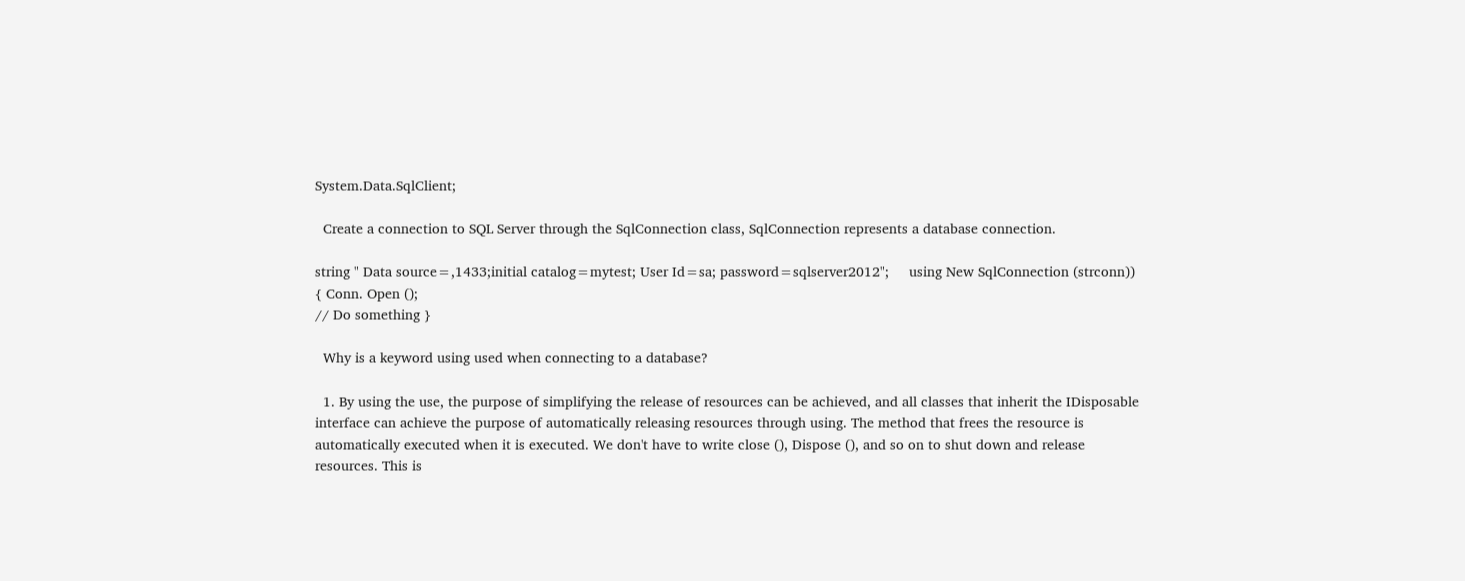System.Data.SqlClient;

  Create a connection to SQL Server through the SqlConnection class, SqlConnection represents a database connection.

string " Data source=,1433;initial catalog=mytest; User Id=sa; password=sqlserver2012";     using New SqlConnection (strconn))
{ Conn. Open ();
// Do something }

  Why is a keyword using used when connecting to a database?

  1. By using the use, the purpose of simplifying the release of resources can be achieved, and all classes that inherit the IDisposable interface can achieve the purpose of automatically releasing resources through using. The method that frees the resource is automatically executed when it is executed. We don't have to write close (), Dispose (), and so on to shut down and release resources. This is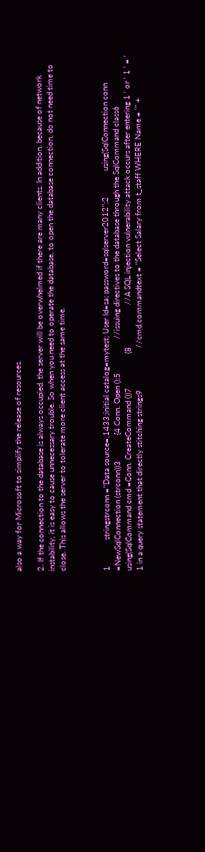also a way for Microsoft to simplify the release of resources.

2. If the connection to the database is always occupied, the server will be overwhelmed if there are many clients. In addition, because of network instability, it is easy to cause unnecessary trouble. So when you need to operate the database, to open the database connection, do not need time to close. This allows the server to tolerate more client access at the same time.



1             stringstrconn ="Data source=,1433;initial catalog=mytest; User Id=sa; password=sqlserver2012";2             using(SqlConnection conn =NewSqlConnection (strconn))3             {4 Conn. Open ();5                 //issuing directives to the database through the SqlCommand class6                 using(SqlCommand cmd =Conn. CreateCommand ())7                 {8                     //A SQL injection vulnerability attack occurs after entering 1 ' or ' 1 ' = ' 1 in a query statement that directly stitching strings9                     //cmd.commandtext = "Select Salary from t_staff WHERE Name = '" +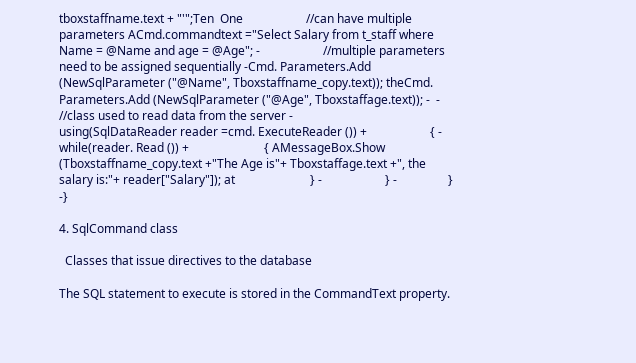tboxstaffname.text + "'";Ten  One                     //can have multiple parameters ACmd.commandtext ="Select Salary from t_staff where Name = @Name and age = @Age"; -                     //multiple parameters need to be assigned sequentially -Cmd. Parameters.Add (NewSqlParameter ("@Name", Tboxstaffname_copy.text)); theCmd. Parameters.Add (NewSqlParameter ("@Age", Tboxstaffage.text)); -  -                     //class used to read data from the server -                     using(SqlDataReader reader =cmd. ExecuteReader ()) +                     { -                          while(reader. Read ()) +                         { AMessageBox.Show (Tboxstaffname_copy.text +"The Age is"+ Tboxstaffage.text +", the salary is:"+ reader["Salary"]); at                         } -                     } -                 } -}

4. SqlCommand class

  Classes that issue directives to the database

The SQL statement to execute is stored in the CommandText property.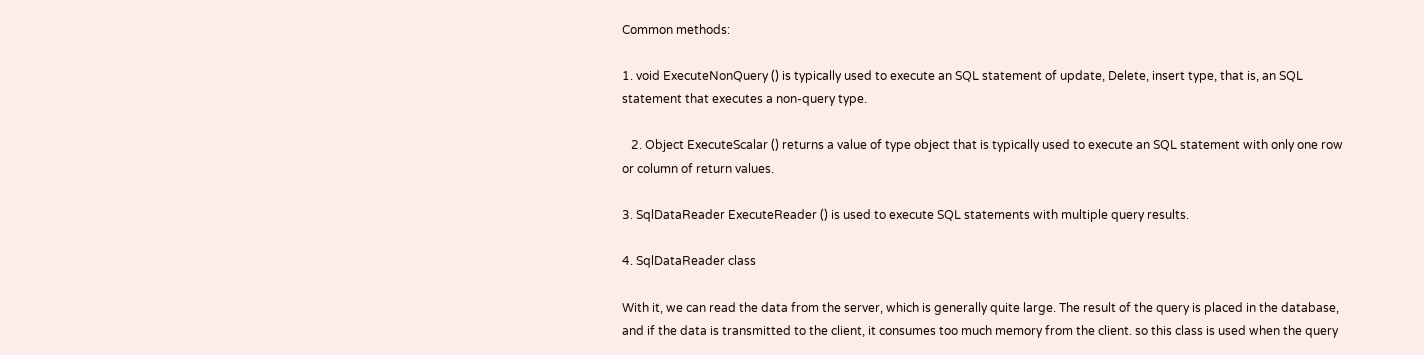Common methods:

1. void ExecuteNonQuery () is typically used to execute an SQL statement of update, Delete, insert type, that is, an SQL statement that executes a non-query type.

   2. Object ExecuteScalar () returns a value of type object that is typically used to execute an SQL statement with only one row or column of return values.

3. SqlDataReader ExecuteReader () is used to execute SQL statements with multiple query results.

4. SqlDataReader class

With it, we can read the data from the server, which is generally quite large. The result of the query is placed in the database, and if the data is transmitted to the client, it consumes too much memory from the client. so this class is used when the query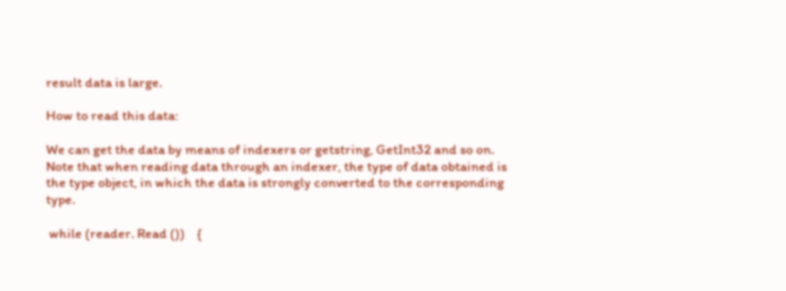result data is large.

How to read this data:

We can get the data by means of indexers or getstring, GetInt32 and so on. Note that when reading data through an indexer, the type of data obtained is the type object, in which the data is strongly converted to the corresponding type.

 while (reader. Read ())    {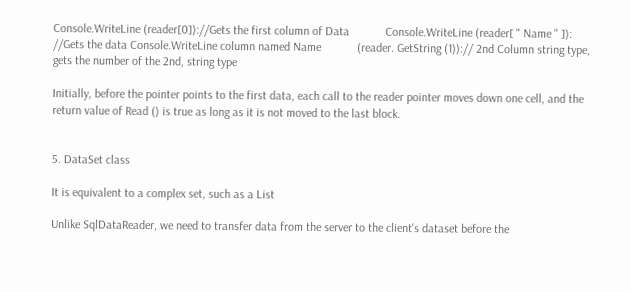Console.WriteLine (reader[0])://Gets the first column of Data            Console.WriteLine (reader[ " Name " ]):   //Gets the data Console.WriteLine column named Name            (reader. GetString (1)):// 2nd Column string type, gets the number of the 2nd, string type

Initially, before the pointer points to the first data, each call to the reader pointer moves down one cell, and the return value of Read () is true as long as it is not moved to the last block.


5. DataSet class

It is equivalent to a complex set, such as a List

Unlike SqlDataReader, we need to transfer data from the server to the client's dataset before the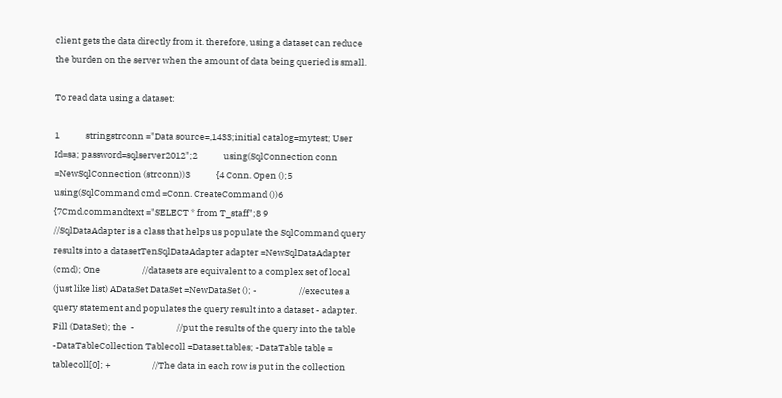client gets the data directly from it. therefore, using a dataset can reduce the burden on the server when the amount of data being queried is small.

To read data using a dataset:

1             stringstrconn ="Data source=,1433;initial catalog=mytest; User Id=sa; password=sqlserver2012";2             using(SqlConnection conn =NewSqlConnection (strconn))3             {4 Conn. Open ();5                 using(SqlCommand cmd =Conn. CreateCommand ())6                 {7Cmd.commandtext ="SELECT * from T_staff";8 9                     //SqlDataAdapter is a class that helps us populate the SqlCommand query results into a datasetTenSqlDataAdapter adapter =NewSqlDataAdapter (cmd); One                     //datasets are equivalent to a complex set of local (just like list) ADataSet DataSet =NewDataSet (); -                     //executes a query statement and populates the query result into a dataset - adapter. Fill (DataSet); the  -                     //put the results of the query into the table -DataTableCollection Tablecoll =Dataset.tables; -DataTable table = tablecoll[0]; +                     //The data in each row is put in the collection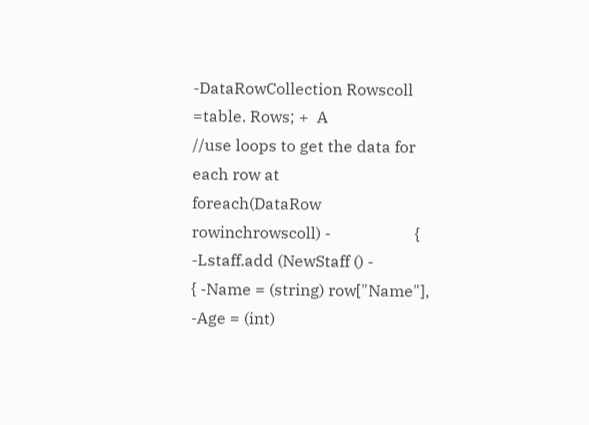-DataRowCollection Rowscoll =table. Rows; +  A                     //use loops to get the data for each row at                     foreach(DataRow rowinchrowscoll) -                     { -Lstaff.add (NewStaff () -                         { -Name = (string) row["Name"], -Age = (int)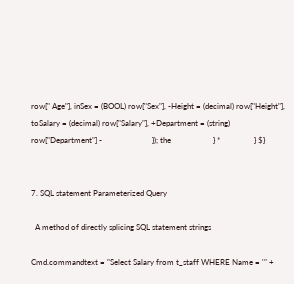row[" Age"], inSex = (BOOL) row["Sex"], -Height = (decimal) row["Height"], toSalary = (decimal) row["Salary"], +Department = (string) row["Department"] -                         }); the                     } *                 } $}


7. SQL statement Parameterized Query

  A method of directly splicing SQL statement strings

Cmd.commandtext = "Select Salary from t_staff WHERE Name = '" +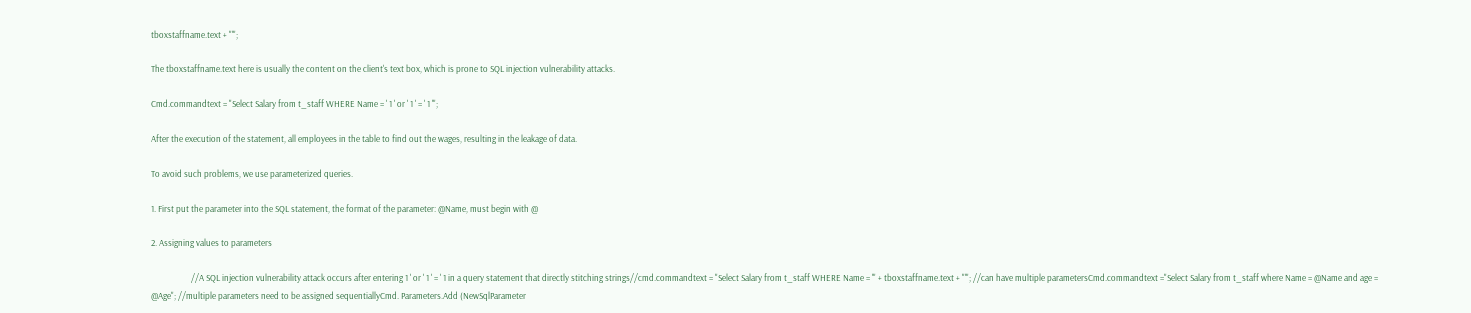tboxstaffname.text + "'";

The tboxstaffname.text here is usually the content on the client's text box, which is prone to SQL injection vulnerability attacks.

Cmd.commandtext = "Select Salary from t_staff WHERE Name = ' 1 ' or ' 1 ' = ' 1 '";

After the execution of the statement, all employees in the table to find out the wages, resulting in the leakage of data.

To avoid such problems, we use parameterized queries.

1. First put the parameter into the SQL statement, the format of the parameter: @Name, must begin with @

2. Assigning values to parameters

                    //A SQL injection vulnerability attack occurs after entering 1 ' or ' 1 ' = ' 1 in a query statement that directly stitching strings//cmd.commandtext = "Select Salary from t_staff WHERE Name = '" + tboxstaffname.text + "'"; //can have multiple parametersCmd.commandtext ="Select Salary from t_staff where Name = @Name and age = @Age"; //multiple parameters need to be assigned sequentiallyCmd. Parameters.Add (NewSqlParameter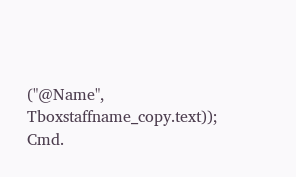("@Name", Tboxstaffname_copy.text)); Cmd.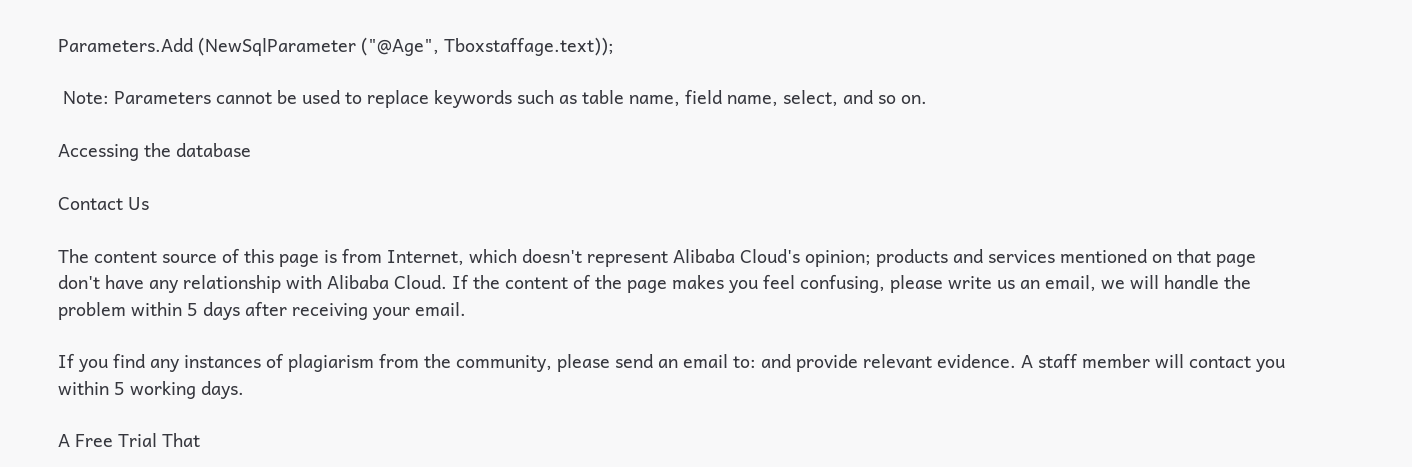Parameters.Add (NewSqlParameter ("@Age", Tboxstaffage.text));

 Note: Parameters cannot be used to replace keywords such as table name, field name, select, and so on.

Accessing the database

Contact Us

The content source of this page is from Internet, which doesn't represent Alibaba Cloud's opinion; products and services mentioned on that page don't have any relationship with Alibaba Cloud. If the content of the page makes you feel confusing, please write us an email, we will handle the problem within 5 days after receiving your email.

If you find any instances of plagiarism from the community, please send an email to: and provide relevant evidence. A staff member will contact you within 5 working days.

A Free Trial That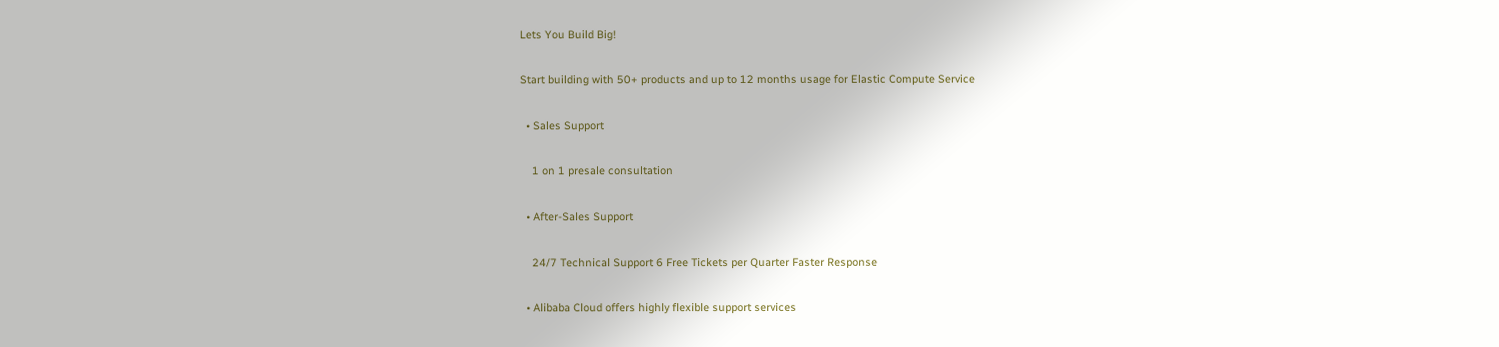Lets You Build Big!

Start building with 50+ products and up to 12 months usage for Elastic Compute Service

  • Sales Support

    1 on 1 presale consultation

  • After-Sales Support

    24/7 Technical Support 6 Free Tickets per Quarter Faster Response

  • Alibaba Cloud offers highly flexible support services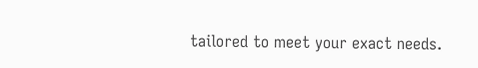tailored to meet your exact needs.